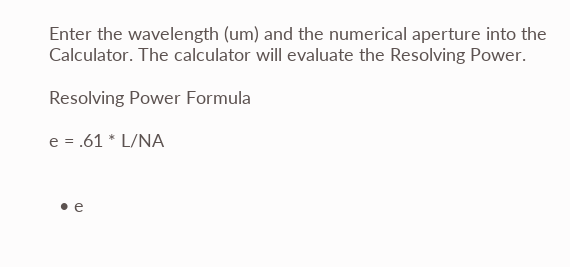Enter the wavelength (um) and the numerical aperture into the Calculator. The calculator will evaluate the Resolving Power.

Resolving Power Formula

e = .61 * L/NA


  • e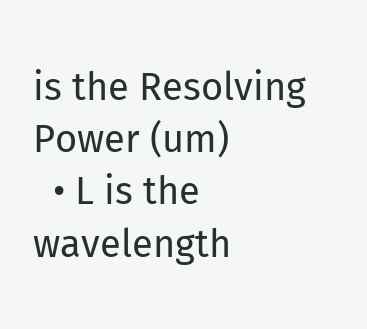is the Resolving Power (um)
  • L is the wavelength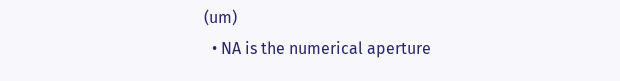(um)
  • NA is the numerical aperture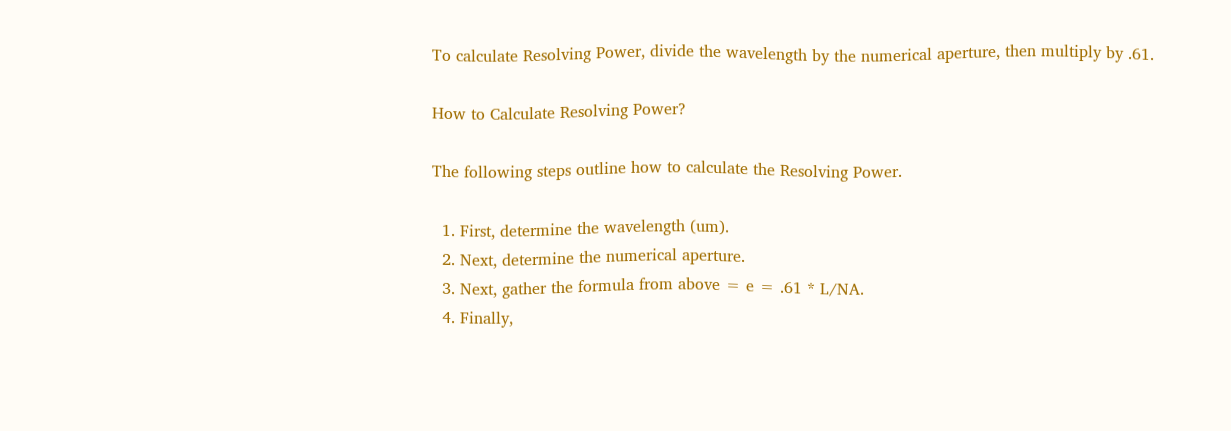To calculate Resolving Power, divide the wavelength by the numerical aperture, then multiply by .61.

How to Calculate Resolving Power?

The following steps outline how to calculate the Resolving Power.

  1. First, determine the wavelength (um).
  2. Next, determine the numerical aperture.
  3. Next, gather the formula from above = e = .61 * L/NA.
  4. Finally,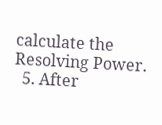calculate the Resolving Power.
  5. After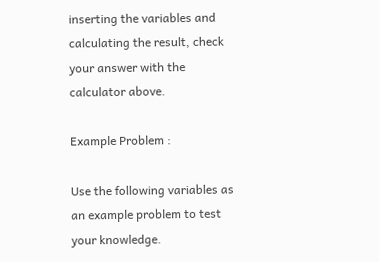inserting the variables and calculating the result, check your answer with the calculator above.

Example Problem :

Use the following variables as an example problem to test your knowledge.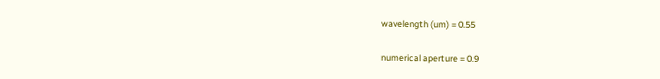wavelength (um) = 0.55

numerical aperture = 0.9